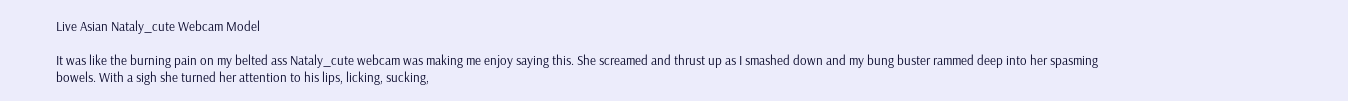Live Asian Nataly_cute Webcam Model

It was like the burning pain on my belted ass Nataly_cute webcam was making me enjoy saying this. She screamed and thrust up as I smashed down and my bung buster rammed deep into her spasming bowels. With a sigh she turned her attention to his lips, licking, sucking,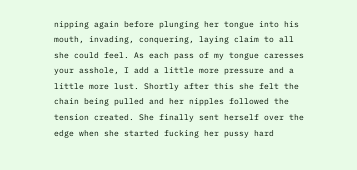nipping again before plunging her tongue into his mouth, invading, conquering, laying claim to all she could feel. As each pass of my tongue caresses your asshole, I add a little more pressure and a little more lust. Shortly after this she felt the chain being pulled and her nipples followed the tension created. She finally sent herself over the edge when she started fucking her pussy hard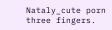Nataly_cute porn three fingers.